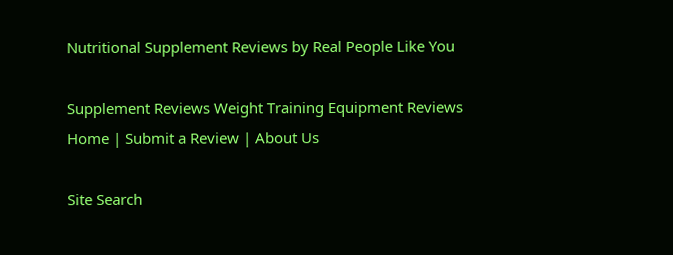Nutritional Supplement Reviews by Real People Like You

Supplement Reviews Weight Training Equipment Reviews
Home | Submit a Review | About Us

Site Search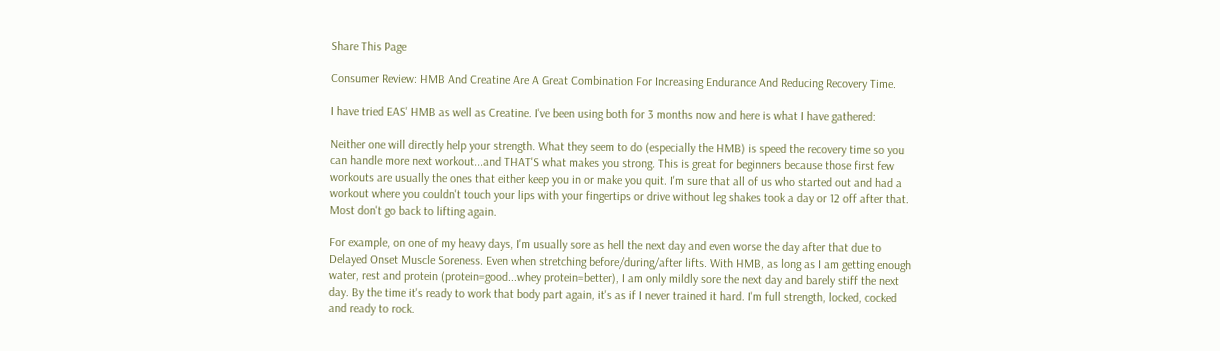Share This Page

Consumer Review: HMB And Creatine Are A Great Combination For Increasing Endurance And Reducing Recovery Time.

I have tried EAS' HMB as well as Creatine. I've been using both for 3 months now and here is what I have gathered:

Neither one will directly help your strength. What they seem to do (especially the HMB) is speed the recovery time so you can handle more next workout...and THAT'S what makes you strong. This is great for beginners because those first few workouts are usually the ones that either keep you in or make you quit. I'm sure that all of us who started out and had a workout where you couldn't touch your lips with your fingertips or drive without leg shakes took a day or 12 off after that. Most don't go back to lifting again.

For example, on one of my heavy days, I'm usually sore as hell the next day and even worse the day after that due to Delayed Onset Muscle Soreness. Even when stretching before/during/after lifts. With HMB, as long as I am getting enough water, rest and protein (protein=good...whey protein=better), I am only mildly sore the next day and barely stiff the next day. By the time it's ready to work that body part again, it's as if I never trained it hard. I'm full strength, locked, cocked and ready to rock.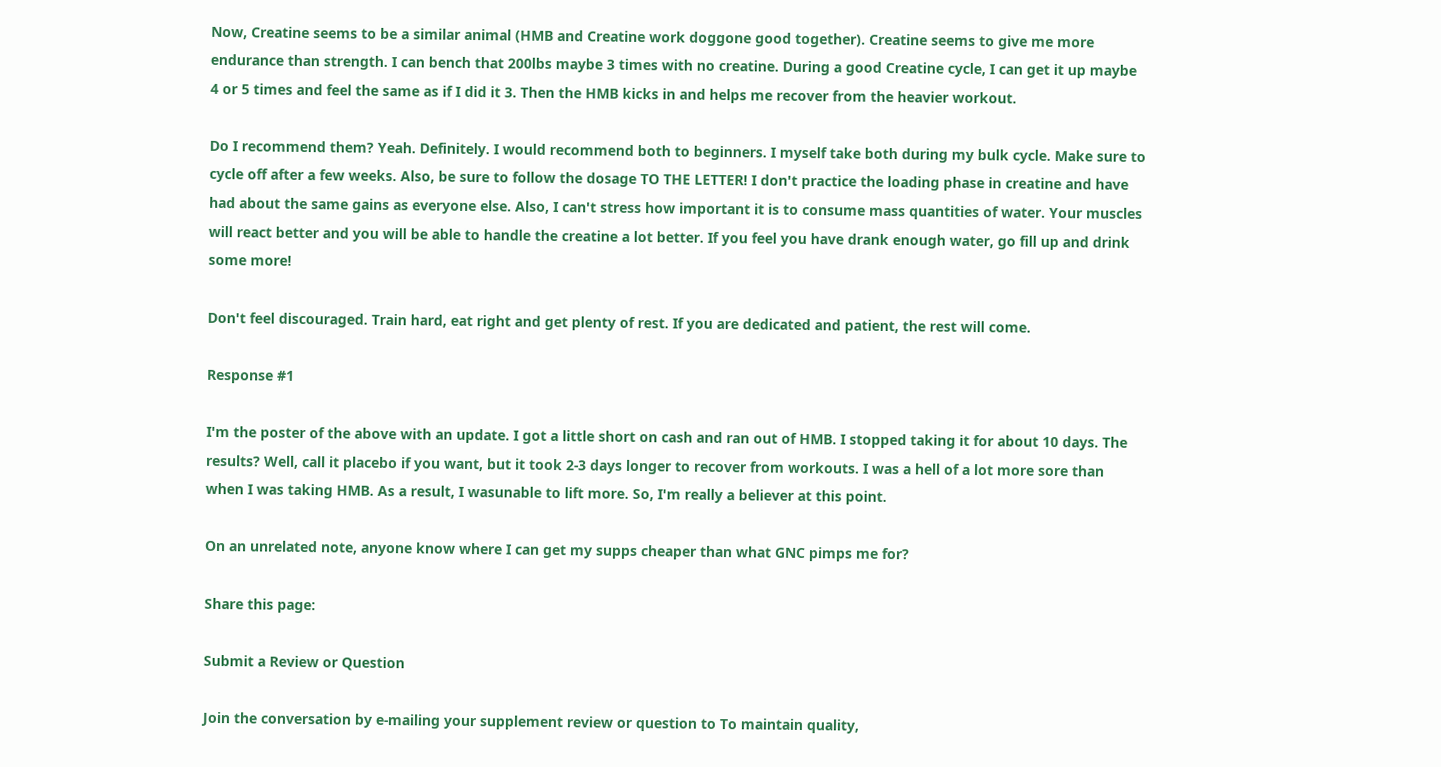Now, Creatine seems to be a similar animal (HMB and Creatine work doggone good together). Creatine seems to give me more endurance than strength. I can bench that 200lbs maybe 3 times with no creatine. During a good Creatine cycle, I can get it up maybe 4 or 5 times and feel the same as if I did it 3. Then the HMB kicks in and helps me recover from the heavier workout.

Do I recommend them? Yeah. Definitely. I would recommend both to beginners. I myself take both during my bulk cycle. Make sure to cycle off after a few weeks. Also, be sure to follow the dosage TO THE LETTER! I don't practice the loading phase in creatine and have had about the same gains as everyone else. Also, I can't stress how important it is to consume mass quantities of water. Your muscles will react better and you will be able to handle the creatine a lot better. If you feel you have drank enough water, go fill up and drink some more!

Don't feel discouraged. Train hard, eat right and get plenty of rest. If you are dedicated and patient, the rest will come.

Response #1

I'm the poster of the above with an update. I got a little short on cash and ran out of HMB. I stopped taking it for about 10 days. The results? Well, call it placebo if you want, but it took 2-3 days longer to recover from workouts. I was a hell of a lot more sore than when I was taking HMB. As a result, I wasunable to lift more. So, I'm really a believer at this point.

On an unrelated note, anyone know where I can get my supps cheaper than what GNC pimps me for?

Share this page:

Submit a Review or Question

Join the conversation by e-mailing your supplement review or question to To maintain quality,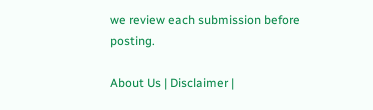we review each submission before posting.

About Us | Disclaimer |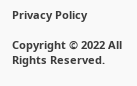Privacy Policy

Copyright © 2022 All Rights Reserved.